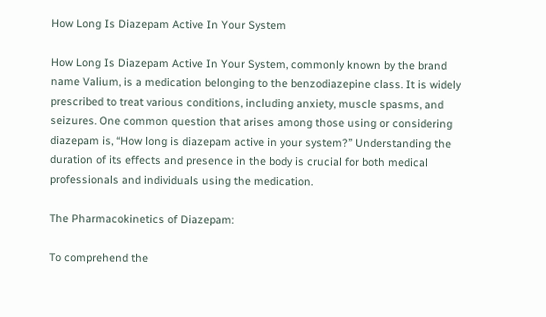How Long Is Diazepam Active In Your System

How Long Is Diazepam Active In Your System, commonly known by the brand name Valium, is a medication belonging to the benzodiazepine class. It is widely prescribed to treat various conditions, including anxiety, muscle spasms, and seizures. One common question that arises among those using or considering diazepam is, “How long is diazepam active in your system?” Understanding the duration of its effects and presence in the body is crucial for both medical professionals and individuals using the medication.

The Pharmacokinetics of Diazepam:

To comprehend the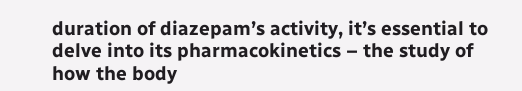duration of diazepam’s activity, it’s essential to delve into its pharmacokinetics – the study of how the body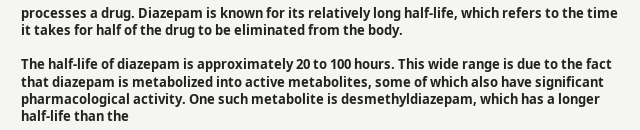processes a drug. Diazepam is known for its relatively long half-life, which refers to the time it takes for half of the drug to be eliminated from the body.

The half-life of diazepam is approximately 20 to 100 hours. This wide range is due to the fact that diazepam is metabolized into active metabolites, some of which also have significant pharmacological activity. One such metabolite is desmethyldiazepam, which has a longer half-life than the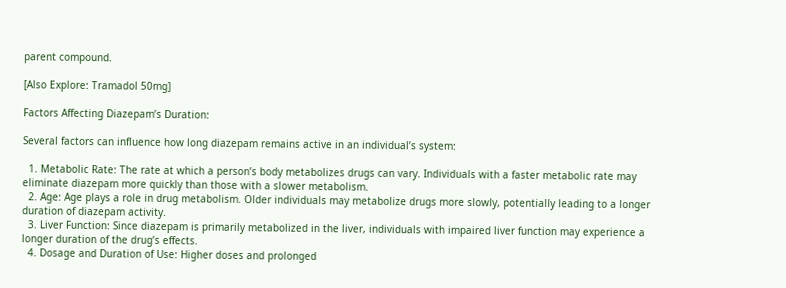parent compound.

[Also Explore: Tramadol 50mg]

Factors Affecting Diazepam’s Duration:

Several factors can influence how long diazepam remains active in an individual’s system:

  1. Metabolic Rate: The rate at which a person’s body metabolizes drugs can vary. Individuals with a faster metabolic rate may eliminate diazepam more quickly than those with a slower metabolism.
  2. Age: Age plays a role in drug metabolism. Older individuals may metabolize drugs more slowly, potentially leading to a longer duration of diazepam activity.
  3. Liver Function: Since diazepam is primarily metabolized in the liver, individuals with impaired liver function may experience a longer duration of the drug’s effects.
  4. Dosage and Duration of Use: Higher doses and prolonged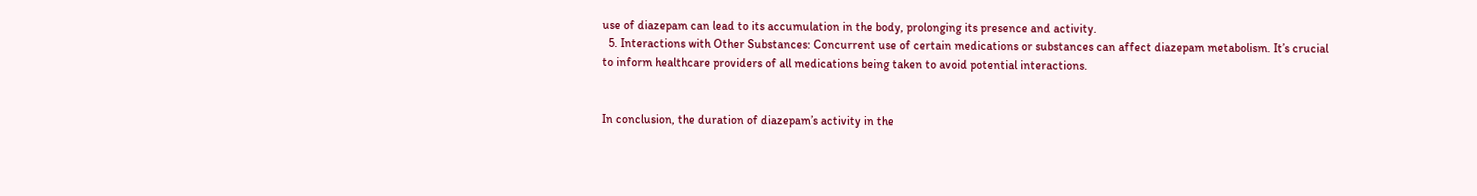use of diazepam can lead to its accumulation in the body, prolonging its presence and activity.
  5. Interactions with Other Substances: Concurrent use of certain medications or substances can affect diazepam metabolism. It’s crucial to inform healthcare providers of all medications being taken to avoid potential interactions.


In conclusion, the duration of diazepam’s activity in the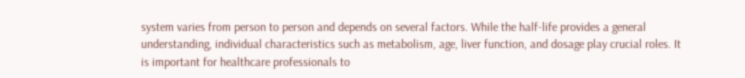system varies from person to person and depends on several factors. While the half-life provides a general understanding, individual characteristics such as metabolism, age, liver function, and dosage play crucial roles. It is important for healthcare professionals to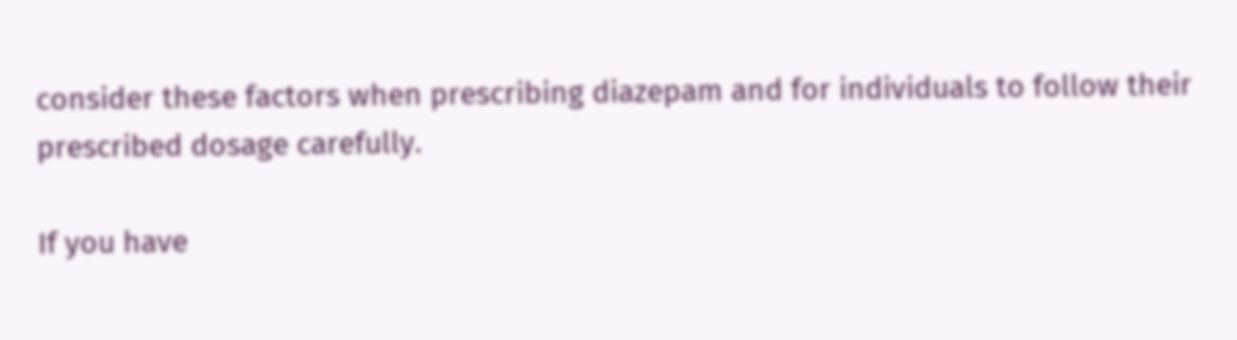consider these factors when prescribing diazepam and for individuals to follow their prescribed dosage carefully.

If you have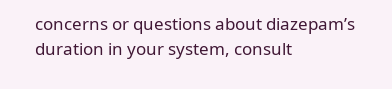concerns or questions about diazepam’s duration in your system, consult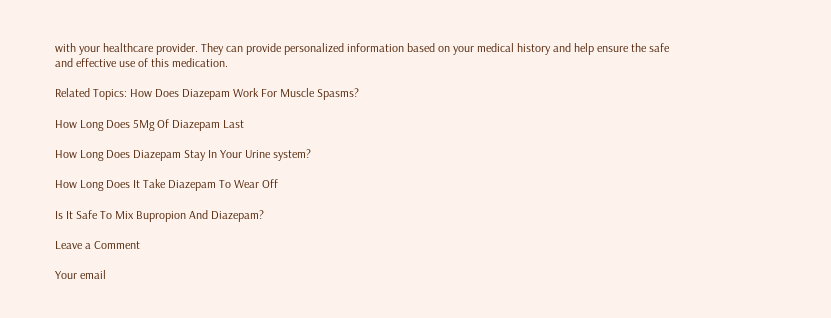with your healthcare provider. They can provide personalized information based on your medical history and help ensure the safe and effective use of this medication.

Related Topics: How Does Diazepam Work For Muscle Spasms?

How Long Does 5Mg Of Diazepam Last

How Long Does Diazepam Stay In Your Urine system?

How Long Does It Take Diazepam To Wear Off

Is It Safe To Mix Bupropion And Diazepam?

Leave a Comment

Your email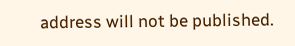address will not be published.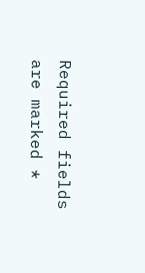Required fields are marked *